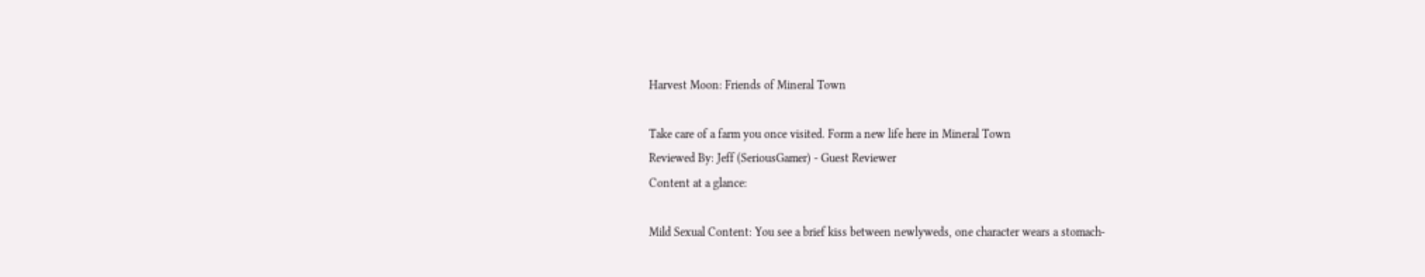Harvest Moon: Friends of Mineral Town

Take care of a farm you once visited. Form a new life here in Mineral Town
Reviewed By: Jeff (SeriousGamer) - Guest Reviewer
Content at a glance:

Mild Sexual Content: You see a brief kiss between newlyweds, one character wears a stomach-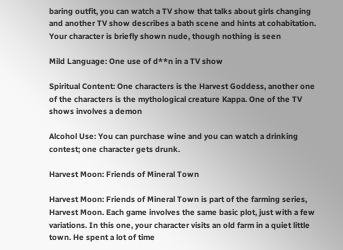baring outfit, you can watch a TV show that talks about girls changing and another TV show describes a bath scene and hints at cohabitation. Your character is briefly shown nude, though nothing is seen

Mild Language: One use of d**n in a TV show

Spiritual Content: One characters is the Harvest Goddess, another one of the characters is the mythological creature Kappa. One of the TV shows involves a demon

Alcohol Use: You can purchase wine and you can watch a drinking contest; one character gets drunk.

Harvest Moon: Friends of Mineral Town

Harvest Moon: Friends of Mineral Town is part of the farming series, Harvest Moon. Each game involves the same basic plot, just with a few variations. In this one, your character visits an old farm in a quiet little town. He spent a lot of time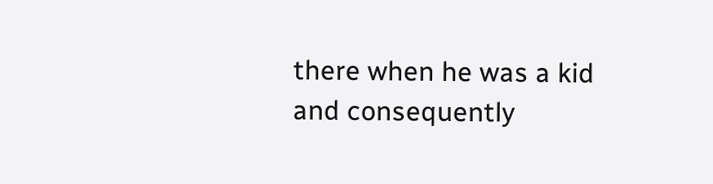there when he was a kid and consequently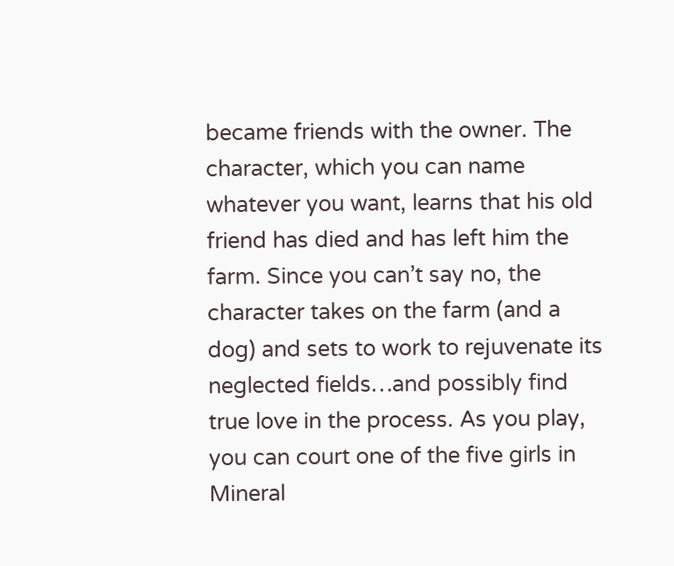became friends with the owner. The character, which you can name whatever you want, learns that his old friend has died and has left him the farm. Since you can’t say no, the character takes on the farm (and a dog) and sets to work to rejuvenate its neglected fields…and possibly find true love in the process. As you play, you can court one of the five girls in Mineral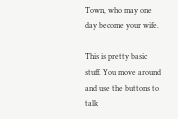Town, who may one day become your wife.

This is pretty basic stuff. You move around and use the buttons to talk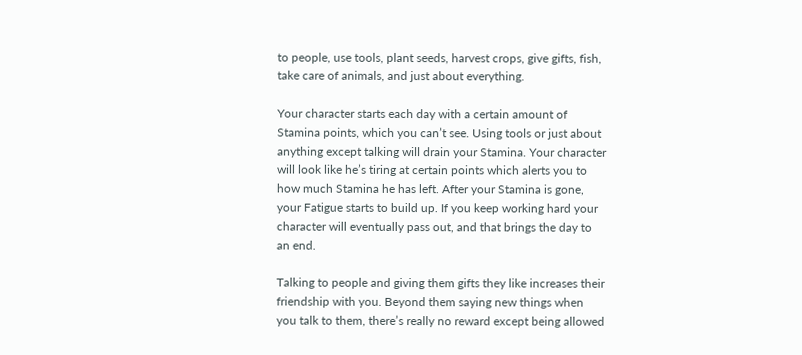to people, use tools, plant seeds, harvest crops, give gifts, fish, take care of animals, and just about everything.

Your character starts each day with a certain amount of Stamina points, which you can’t see. Using tools or just about anything except talking will drain your Stamina. Your character will look like he’s tiring at certain points which alerts you to how much Stamina he has left. After your Stamina is gone, your Fatigue starts to build up. If you keep working hard your character will eventually pass out, and that brings the day to an end.

Talking to people and giving them gifts they like increases their friendship with you. Beyond them saying new things when you talk to them, there’s really no reward except being allowed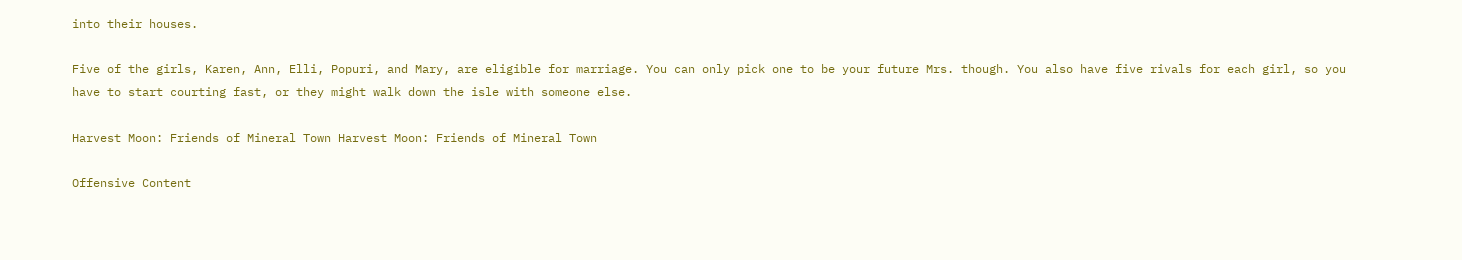into their houses.

Five of the girls, Karen, Ann, Elli, Popuri, and Mary, are eligible for marriage. You can only pick one to be your future Mrs. though. You also have five rivals for each girl, so you have to start courting fast, or they might walk down the isle with someone else.

Harvest Moon: Friends of Mineral Town Harvest Moon: Friends of Mineral Town

Offensive Content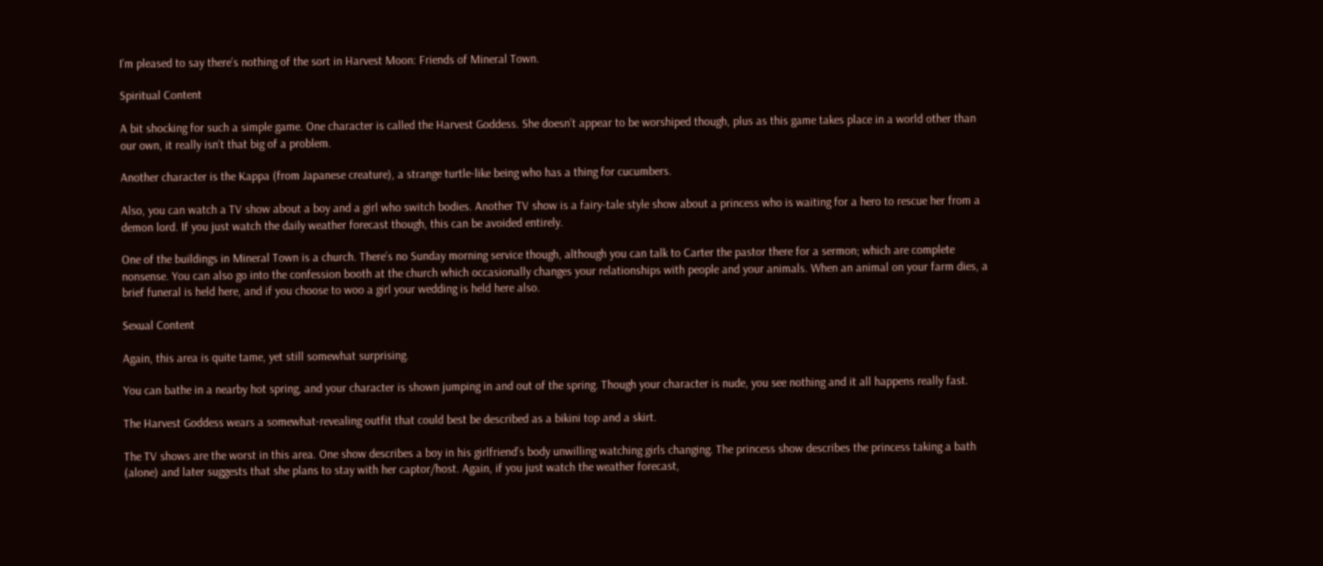I’m pleased to say there’s nothing of the sort in Harvest Moon: Friends of Mineral Town.

Spiritual Content

A bit shocking for such a simple game. One character is called the Harvest Goddess. She doesn’t appear to be worshiped though, plus as this game takes place in a world other than our own, it really isn’t that big of a problem.

Another character is the Kappa (from Japanese creature), a strange turtle-like being who has a thing for cucumbers.

Also, you can watch a TV show about a boy and a girl who switch bodies. Another TV show is a fairy-tale style show about a princess who is waiting for a hero to rescue her from a demon lord. If you just watch the daily weather forecast though, this can be avoided entirely.

One of the buildings in Mineral Town is a church. There’s no Sunday morning service though, although you can talk to Carter the pastor there for a sermon; which are complete nonsense. You can also go into the confession booth at the church which occasionally changes your relationships with people and your animals. When an animal on your farm dies, a brief funeral is held here, and if you choose to woo a girl your wedding is held here also.

Sexual Content

Again, this area is quite tame, yet still somewhat surprising.

You can bathe in a nearby hot spring, and your character is shown jumping in and out of the spring. Though your character is nude, you see nothing and it all happens really fast.

The Harvest Goddess wears a somewhat-revealing outfit that could best be described as a bikini top and a skirt.

The TV shows are the worst in this area. One show describes a boy in his girlfriend’s body unwilling watching girls changing. The princess show describes the princess taking a bath (alone) and later suggests that she plans to stay with her captor/host. Again, if you just watch the weather forecast,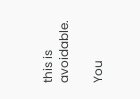this is avoidable.

You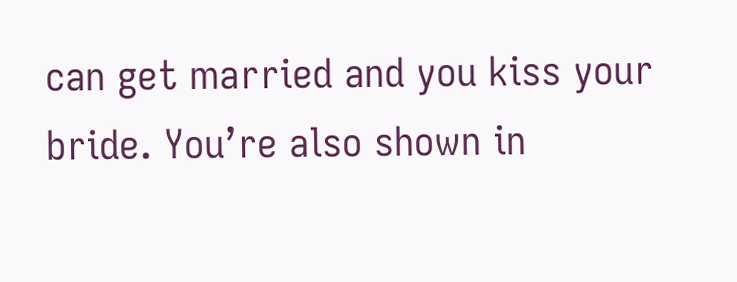can get married and you kiss your bride. You’re also shown in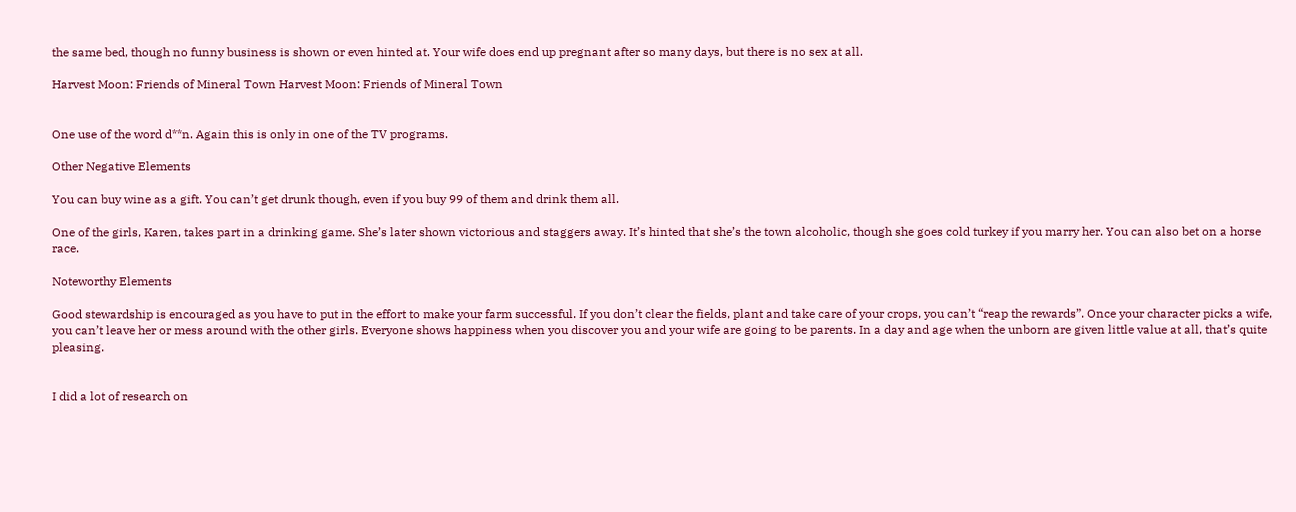the same bed, though no funny business is shown or even hinted at. Your wife does end up pregnant after so many days, but there is no sex at all.

Harvest Moon: Friends of Mineral Town Harvest Moon: Friends of Mineral Town


One use of the word d**n. Again this is only in one of the TV programs.

Other Negative Elements

You can buy wine as a gift. You can’t get drunk though, even if you buy 99 of them and drink them all.

One of the girls, Karen, takes part in a drinking game. She’s later shown victorious and staggers away. It’s hinted that she’s the town alcoholic, though she goes cold turkey if you marry her. You can also bet on a horse race.

Noteworthy Elements

Good stewardship is encouraged as you have to put in the effort to make your farm successful. If you don’t clear the fields, plant and take care of your crops, you can’t “reap the rewards”. Once your character picks a wife, you can’t leave her or mess around with the other girls. Everyone shows happiness when you discover you and your wife are going to be parents. In a day and age when the unborn are given little value at all, that’s quite pleasing.


I did a lot of research on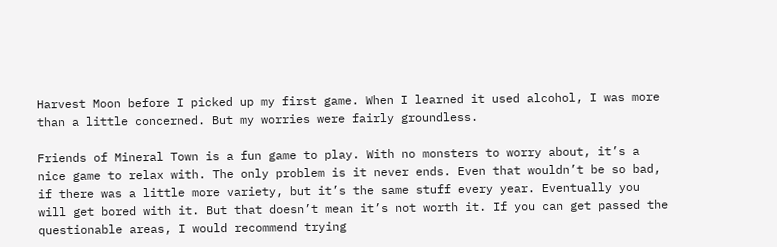Harvest Moon before I picked up my first game. When I learned it used alcohol, I was more than a little concerned. But my worries were fairly groundless.

Friends of Mineral Town is a fun game to play. With no monsters to worry about, it’s a nice game to relax with. The only problem is it never ends. Even that wouldn’t be so bad, if there was a little more variety, but it’s the same stuff every year. Eventually you will get bored with it. But that doesn’t mean it’s not worth it. If you can get passed the questionable areas, I would recommend trying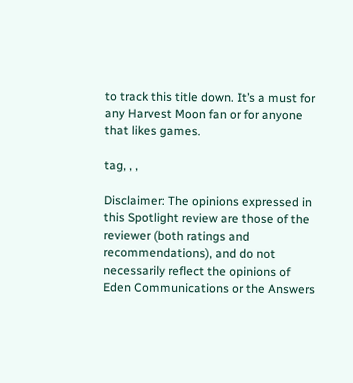to track this title down. It’s a must for any Harvest Moon fan or for anyone that likes games.

tag, , ,

Disclaimer: The opinions expressed in this Spotlight review are those of the reviewer (both ratings and recommendations), and do not necessarily reflect the opinions of Eden Communications or the Answers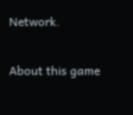Network.

About this game